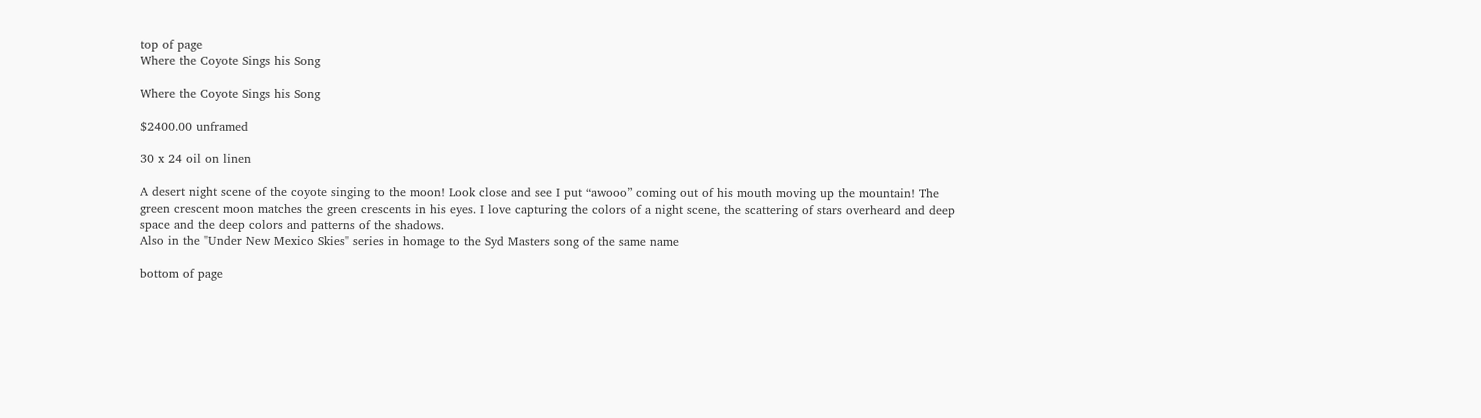top of page
Where the Coyote Sings his Song

Where the Coyote Sings his Song

$2400.00 unframed

30 x 24 oil on linen

A desert night scene of the coyote singing to the moon! Look close and see I put “awooo” coming out of his mouth moving up the mountain! The green crescent moon matches the green crescents in his eyes. I love capturing the colors of a night scene, the scattering of stars overheard and deep space and the deep colors and patterns of the shadows.
Also in the "Under New Mexico Skies" series in homage to the Syd Masters song of the same name

bottom of page